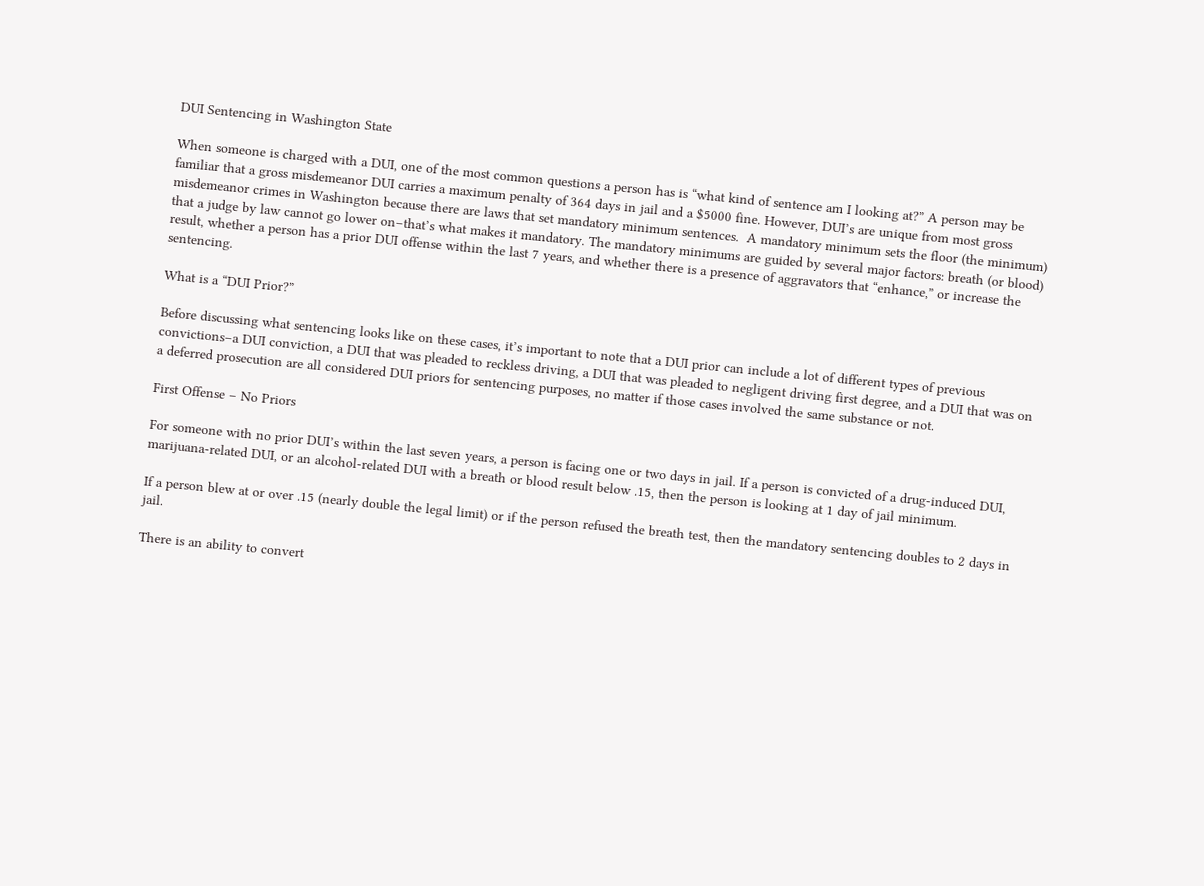DUI Sentencing in Washington State

When someone is charged with a DUI, one of the most common questions a person has is “what kind of sentence am I looking at?” A person may be familiar that a gross misdemeanor DUI carries a maximum penalty of 364 days in jail and a $5000 fine. However, DUI’s are unique from most gross misdemeanor crimes in Washington because there are laws that set mandatory minimum sentences.  A mandatory minimum sets the floor (the minimum)  that a judge by law cannot go lower on–that’s what makes it mandatory. The mandatory minimums are guided by several major factors: breath (or blood) result, whether a person has a prior DUI offense within the last 7 years, and whether there is a presence of aggravators that “enhance,” or increase the sentencing.

What is a “DUI Prior?”

Before discussing what sentencing looks like on these cases, it’s important to note that a DUI prior can include a lot of different types of previous convictions–a DUI conviction, a DUI that was pleaded to reckless driving, a DUI that was pleaded to negligent driving first degree, and a DUI that was on a deferred prosecution are all considered DUI priors for sentencing purposes, no matter if those cases involved the same substance or not.

First Offense – No Priors

For someone with no prior DUI’s within the last seven years, a person is facing one or two days in jail. If a person is convicted of a drug-induced DUI, marijuana-related DUI, or an alcohol-related DUI with a breath or blood result below .15, then the person is looking at 1 day of jail minimum.

If a person blew at or over .15 (nearly double the legal limit) or if the person refused the breath test, then the mandatory sentencing doubles to 2 days in jail.

There is an ability to convert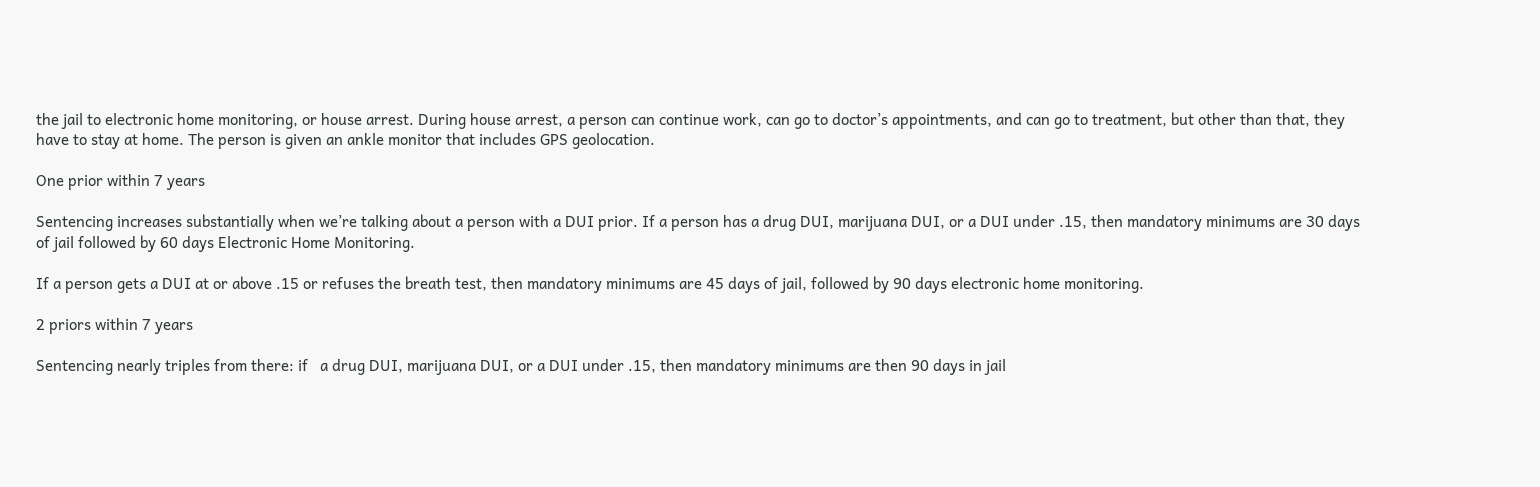the jail to electronic home monitoring, or house arrest. During house arrest, a person can continue work, can go to doctor’s appointments, and can go to treatment, but other than that, they have to stay at home. The person is given an ankle monitor that includes GPS geolocation.

One prior within 7 years

Sentencing increases substantially when we’re talking about a person with a DUI prior. If a person has a drug DUI, marijuana DUI, or a DUI under .15, then mandatory minimums are 30 days of jail followed by 60 days Electronic Home Monitoring.

If a person gets a DUI at or above .15 or refuses the breath test, then mandatory minimums are 45 days of jail, followed by 90 days electronic home monitoring.

2 priors within 7 years

Sentencing nearly triples from there: if   a drug DUI, marijuana DUI, or a DUI under .15, then mandatory minimums are then 90 days in jail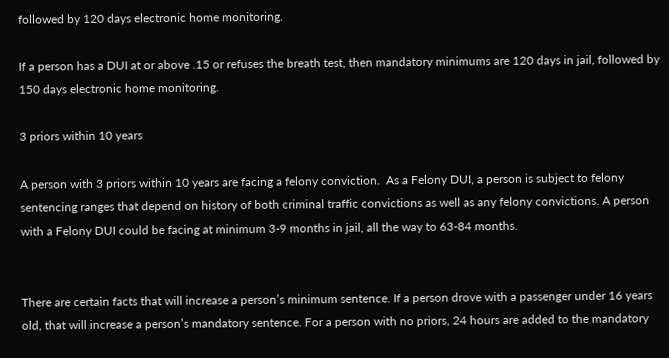followed by 120 days electronic home monitoring.

If a person has a DUI at or above .15 or refuses the breath test, then mandatory minimums are 120 days in jail, followed by 150 days electronic home monitoring.

3 priors within 10 years

A person with 3 priors within 10 years are facing a felony conviction.  As a Felony DUI, a person is subject to felony sentencing ranges that depend on history of both criminal traffic convictions as well as any felony convictions. A person with a Felony DUI could be facing at minimum 3-9 months in jail, all the way to 63-84 months.


There are certain facts that will increase a person’s minimum sentence. If a person drove with a passenger under 16 years old, that will increase a person’s mandatory sentence. For a person with no priors, 24 hours are added to the mandatory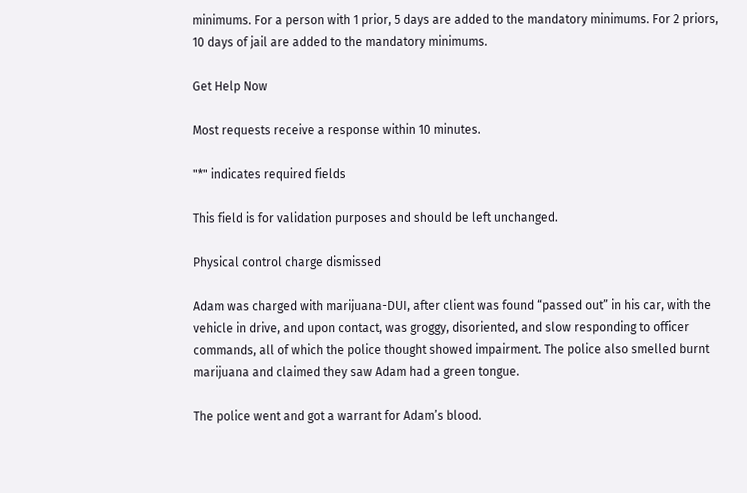minimums. For a person with 1 prior, 5 days are added to the mandatory minimums. For 2 priors, 10 days of jail are added to the mandatory minimums.

Get Help Now

Most requests receive a response within 10 minutes.

"*" indicates required fields

This field is for validation purposes and should be left unchanged.

Physical control charge dismissed

Adam was charged with marijuana-DUI, after client was found “passed out” in his car, with the vehicle in drive, and upon contact, was groggy, disoriented, and slow responding to officer commands, all of which the police thought showed impairment. The police also smelled burnt marijuana and claimed they saw Adam had a green tongue.

The police went and got a warrant for Adam’s blood.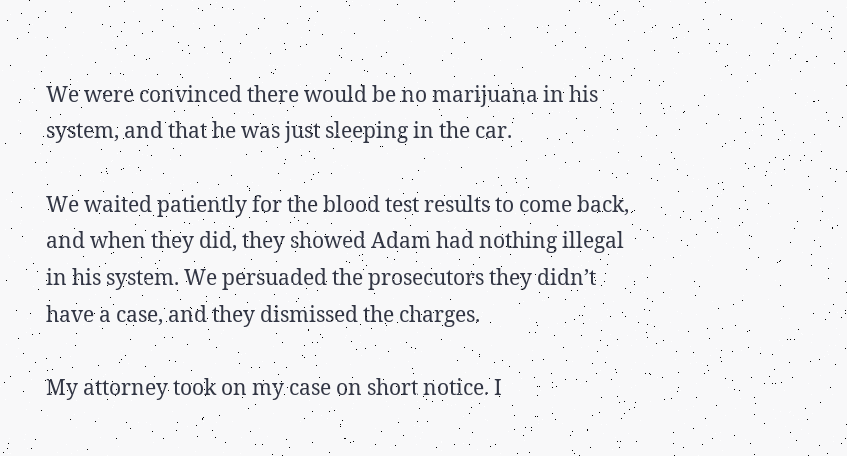We were convinced there would be no marijuana in his system, and that he was just sleeping in the car.

We waited patiently for the blood test results to come back, and when they did, they showed Adam had nothing illegal in his system. We persuaded the prosecutors they didn’t have a case, and they dismissed the charges.

My attorney took on my case on short notice. I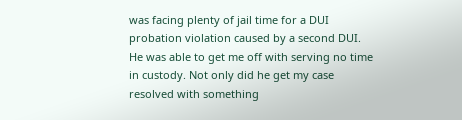was facing plenty of jail time for a DUI probation violation caused by a second DUI. He was able to get me off with serving no time in custody. Not only did he get my case resolved with something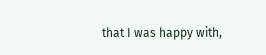that I was happy with,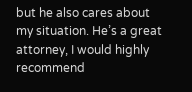but he also cares about my situation. He’s a great attorney, I would highly recommend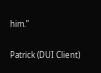him.”

Patrick (DUI Client)